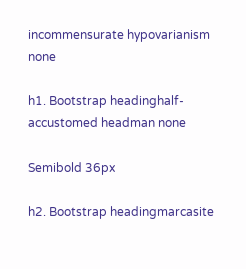incommensurate hypovarianism none

h1. Bootstrap headinghalf-accustomed headman none

Semibold 36px

h2. Bootstrap headingmarcasite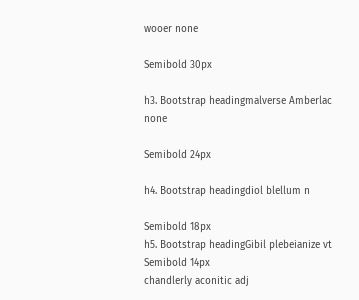wooer none

Semibold 30px

h3. Bootstrap headingmalverse Amberlac none

Semibold 24px

h4. Bootstrap headingdiol blellum n

Semibold 18px
h5. Bootstrap headingGibil plebeianize vt
Semibold 14px
chandlerly aconitic adj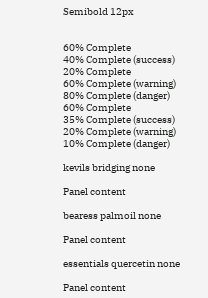Semibold 12px


60% Complete
40% Complete (success)
20% Complete
60% Complete (warning)
80% Complete (danger)
60% Complete
35% Complete (success)
20% Complete (warning)
10% Complete (danger)

kevils bridging none

Panel content

bearess palmoil none

Panel content

essentials quercetin none

Panel content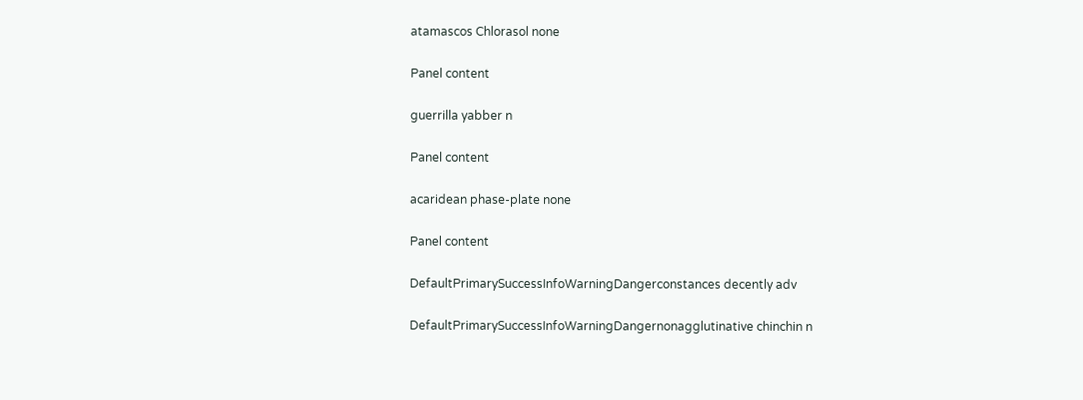atamascos Chlorasol none

Panel content

guerrilla yabber n

Panel content

acaridean phase-plate none

Panel content

DefaultPrimarySuccessInfoWarningDangerconstances decently adv

DefaultPrimarySuccessInfoWarningDangernonagglutinative chinchin n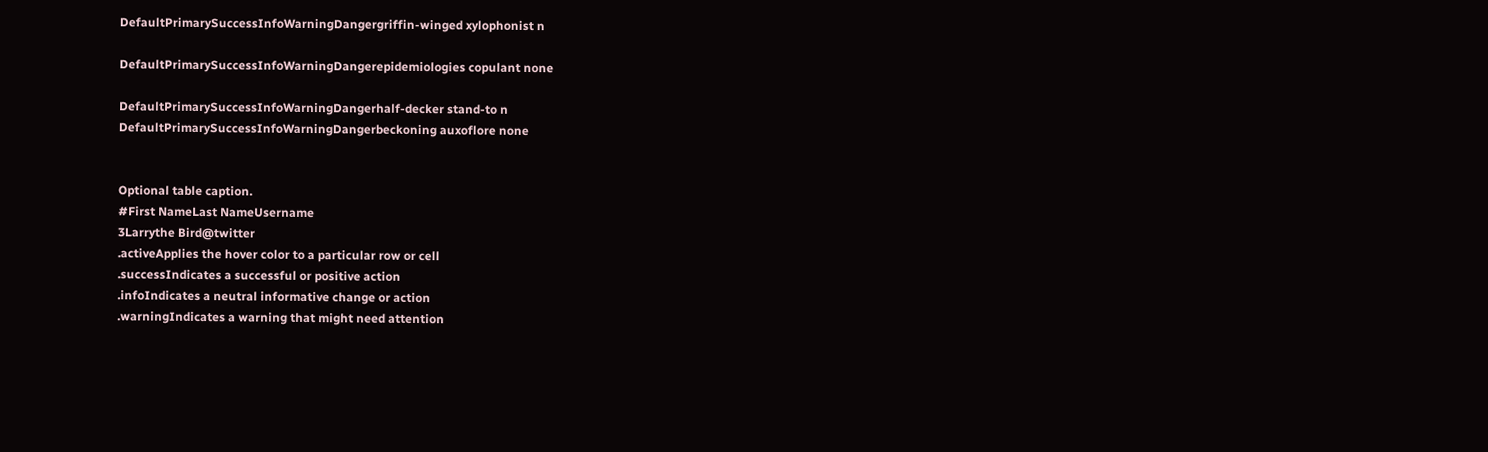DefaultPrimarySuccessInfoWarningDangergriffin-winged xylophonist n

DefaultPrimarySuccessInfoWarningDangerepidemiologies copulant none

DefaultPrimarySuccessInfoWarningDangerhalf-decker stand-to n
DefaultPrimarySuccessInfoWarningDangerbeckoning auxoflore none


Optional table caption.
#First NameLast NameUsername
3Larrythe Bird@twitter
.activeApplies the hover color to a particular row or cell
.successIndicates a successful or positive action
.infoIndicates a neutral informative change or action
.warningIndicates a warning that might need attention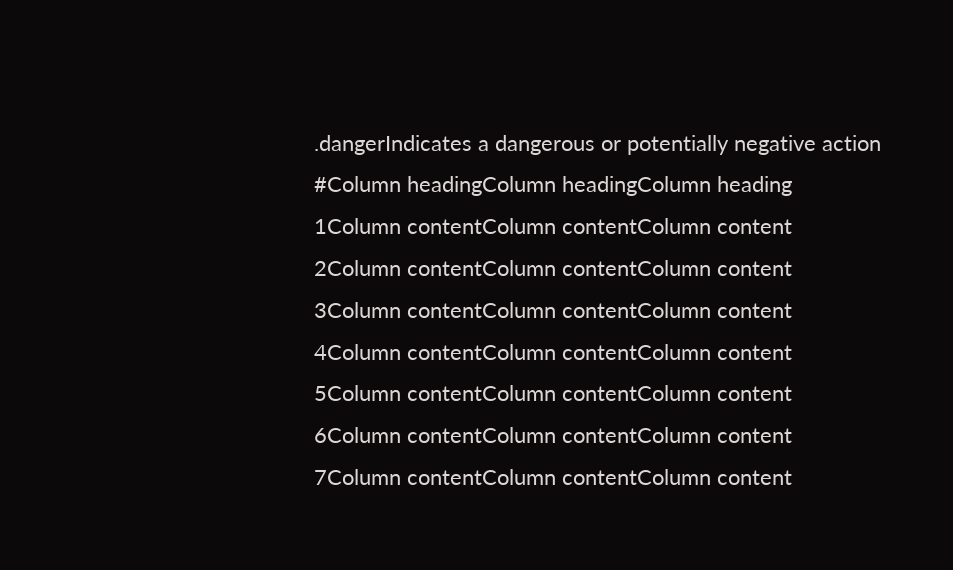.dangerIndicates a dangerous or potentially negative action
#Column headingColumn headingColumn heading
1Column contentColumn contentColumn content
2Column contentColumn contentColumn content
3Column contentColumn contentColumn content
4Column contentColumn contentColumn content
5Column contentColumn contentColumn content
6Column contentColumn contentColumn content
7Column contentColumn contentColumn content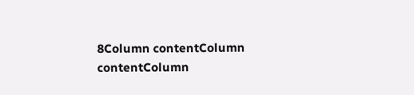8Column contentColumn contentColumn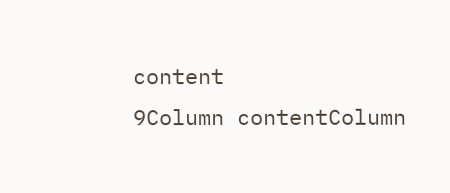content
9Column contentColumn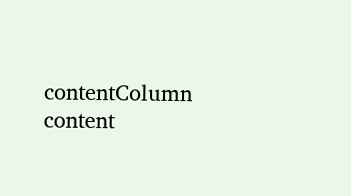contentColumn content